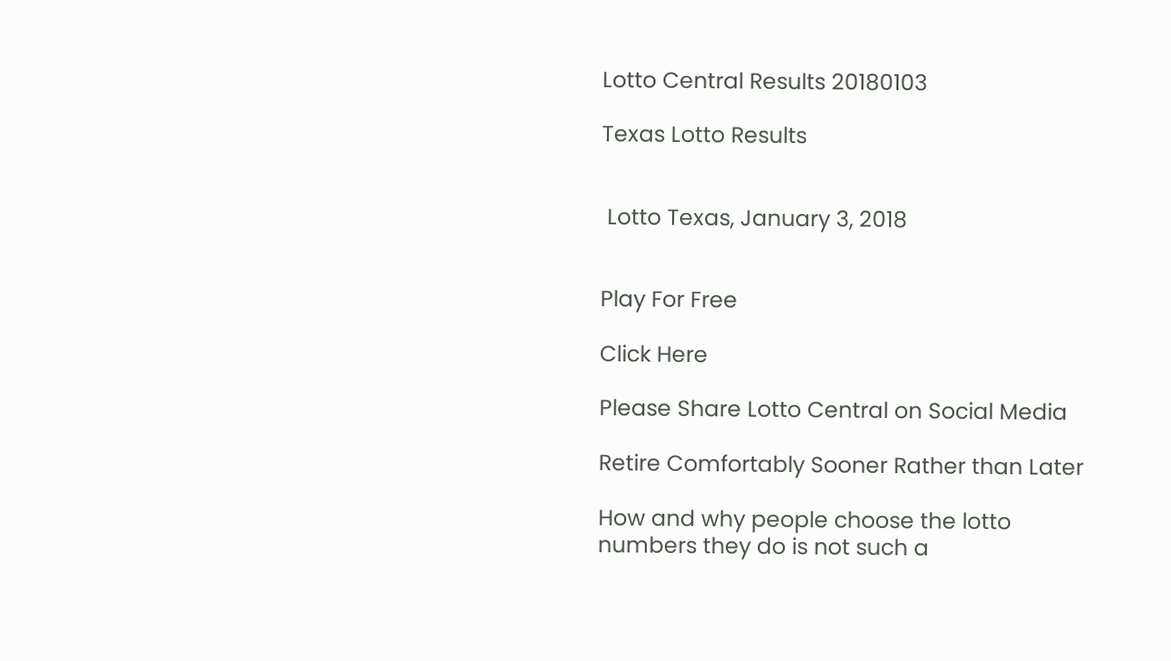Lotto Central Results 20180103

Texas Lotto Results


 Lotto Texas, January 3, 2018


Play For Free

Click Here

Please Share Lotto Central on Social Media

Retire Comfortably Sooner Rather than Later

How and why people choose the lotto numbers they do is not such a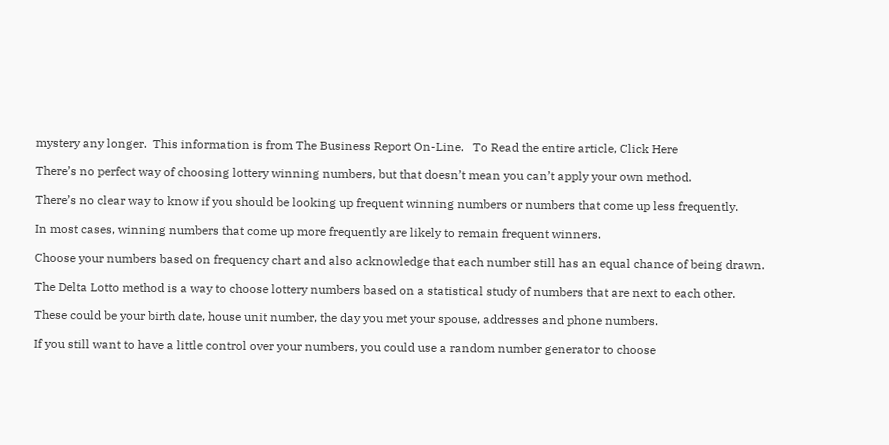mystery any longer.  This information is from The Business Report On-Line.   To Read the entire article, Click Here

There’s no perfect way of choosing lottery winning numbers, but that doesn’t mean you can’t apply your own method.

There’s no clear way to know if you should be looking up frequent winning numbers or numbers that come up less frequently.

In most cases, winning numbers that come up more frequently are likely to remain frequent winners.

Choose your numbers based on frequency chart and also acknowledge that each number still has an equal chance of being drawn.

The Delta Lotto method is a way to choose lottery numbers based on a statistical study of numbers that are next to each other.

These could be your birth date, house unit number, the day you met your spouse, addresses and phone numbers.

If you still want to have a little control over your numbers, you could use a random number generator to choose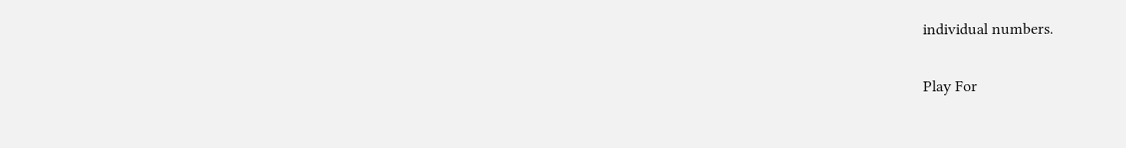individual numbers.


Play For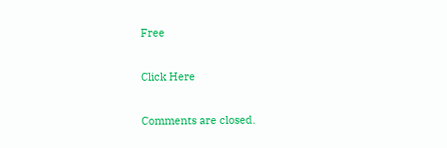Free

Click Here

Comments are closed.